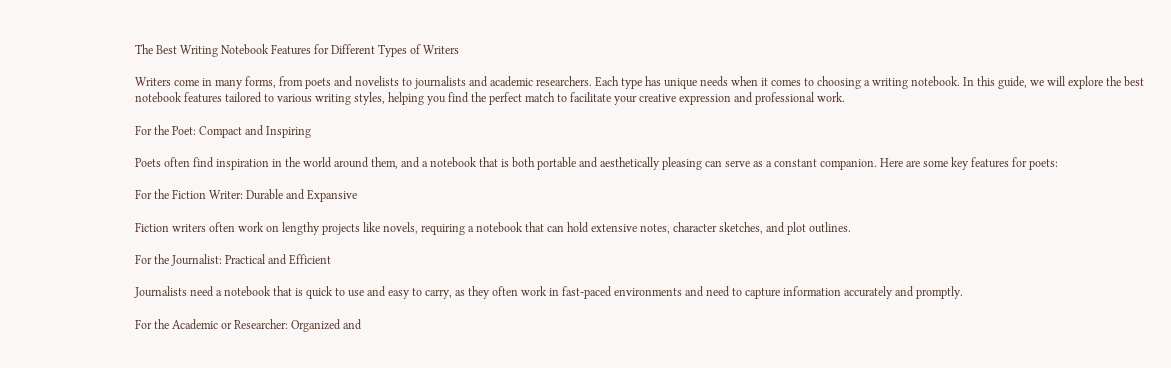The Best Writing Notebook Features for Different Types of Writers

Writers come in many forms, from poets and novelists to journalists and academic researchers. Each type has unique needs when it comes to choosing a writing notebook. In this guide, we will explore the best notebook features tailored to various writing styles, helping you find the perfect match to facilitate your creative expression and professional work.

For the Poet: Compact and Inspiring

Poets often find inspiration in the world around them, and a notebook that is both portable and aesthetically pleasing can serve as a constant companion. Here are some key features for poets:

For the Fiction Writer: Durable and Expansive

Fiction writers often work on lengthy projects like novels, requiring a notebook that can hold extensive notes, character sketches, and plot outlines.

For the Journalist: Practical and Efficient

Journalists need a notebook that is quick to use and easy to carry, as they often work in fast-paced environments and need to capture information accurately and promptly.

For the Academic or Researcher: Organized and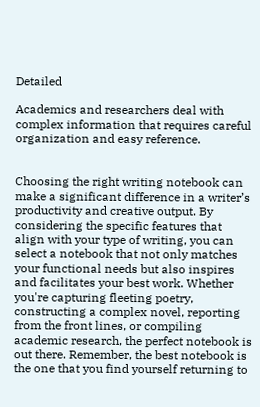Detailed

Academics and researchers deal with complex information that requires careful organization and easy reference.


Choosing the right writing notebook can make a significant difference in a writer’s productivity and creative output. By considering the specific features that align with your type of writing, you can select a notebook that not only matches your functional needs but also inspires and facilitates your best work. Whether you're capturing fleeting poetry, constructing a complex novel, reporting from the front lines, or compiling academic research, the perfect notebook is out there. Remember, the best notebook is the one that you find yourself returning to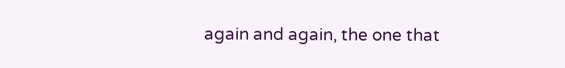again and again, the one that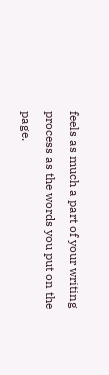feels as much a part of your writing process as the words you put on the page.